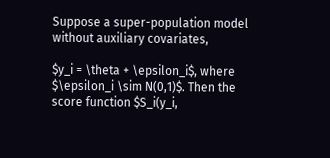Suppose a super-population model without auxiliary covariates,

$y_i = \theta + \epsilon_i$, where $\epsilon_i \sim N(0,1)$. Then the score function $S_i(y_i,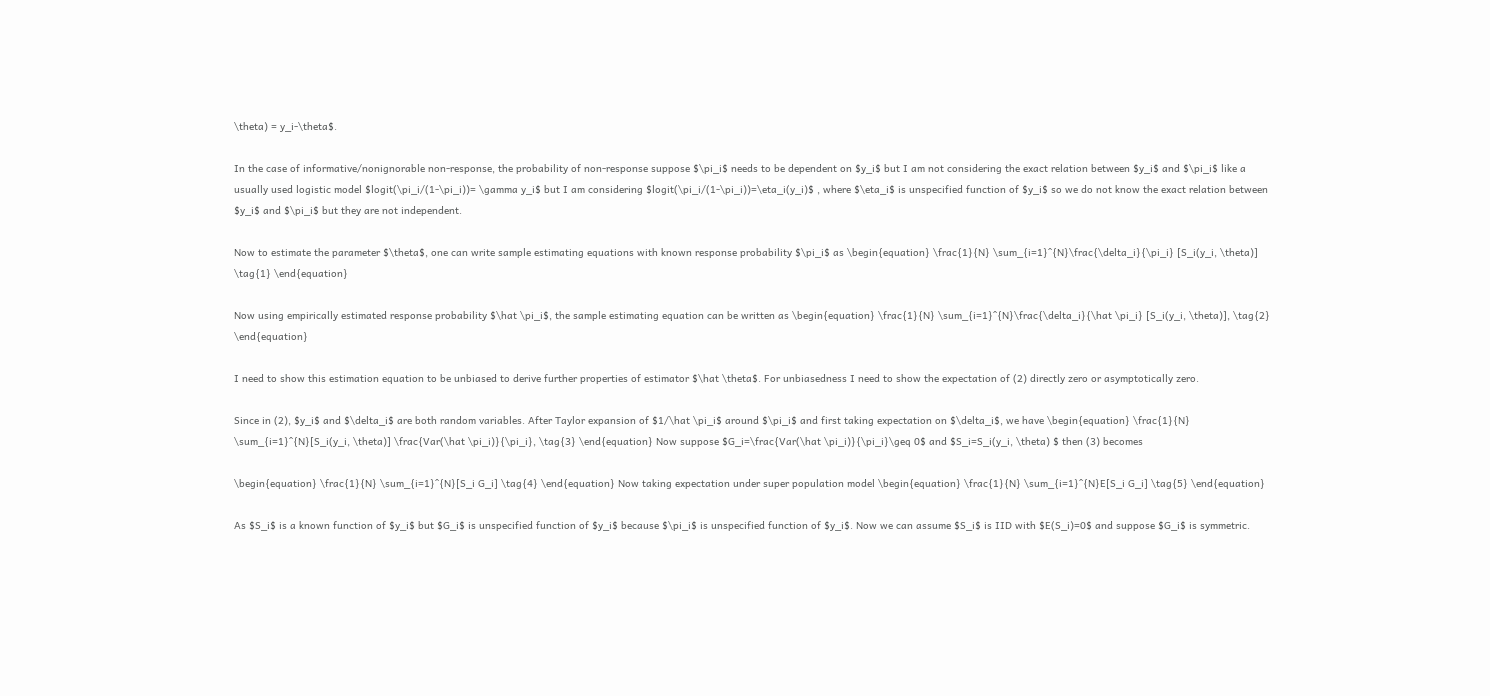\theta) = y_i-\theta$.

In the case of informative/nonignorable non-response, the probability of non-response suppose $\pi_i$ needs to be dependent on $y_i$ but I am not considering the exact relation between $y_i$ and $\pi_i$ like a usually used logistic model $logit(\pi_i/(1-\pi_i))= \gamma y_i$ but I am considering $logit(\pi_i/(1-\pi_i))=\eta_i(y_i)$ , where $\eta_i$ is unspecified function of $y_i$ so we do not know the exact relation between $y_i$ and $\pi_i$ but they are not independent.

Now to estimate the parameter $\theta$, one can write sample estimating equations with known response probability $\pi_i$ as \begin{equation} \frac{1}{N} \sum_{i=1}^{N}\frac{\delta_i}{\pi_i} [S_i(y_i, \theta)] \tag{1} \end{equation}

Now using empirically estimated response probability $\hat \pi_i$, the sample estimating equation can be written as \begin{equation} \frac{1}{N} \sum_{i=1}^{N}\frac{\delta_i}{\hat \pi_i} [S_i(y_i, \theta)], \tag{2} \end{equation}

I need to show this estimation equation to be unbiased to derive further properties of estimator $\hat \theta$. For unbiasedness I need to show the expectation of (2) directly zero or asymptotically zero.

Since in (2), $y_i$ and $\delta_i$ are both random variables. After Taylor expansion of $1/\hat \pi_i$ around $\pi_i$ and first taking expectation on $\delta_i$, we have \begin{equation} \frac{1}{N} \sum_{i=1}^{N}[S_i(y_i, \theta)] \frac{Var(\hat \pi_i)}{\pi_i}, \tag{3} \end{equation} Now suppose $G_i=\frac{Var(\hat \pi_i)}{\pi_i}\geq 0$ and $S_i=S_i(y_i, \theta) $ then (3) becomes

\begin{equation} \frac{1}{N} \sum_{i=1}^{N}[S_i G_i] \tag{4} \end{equation} Now taking expectation under super population model \begin{equation} \frac{1}{N} \sum_{i=1}^{N}E[S_i G_i] \tag{5} \end{equation}

As $S_i$ is a known function of $y_i$ but $G_i$ is unspecified function of $y_i$ because $\pi_i$ is unspecified function of $y_i$. Now we can assume $S_i$ is IID with $E(S_i)=0$ and suppose $G_i$ is symmetric.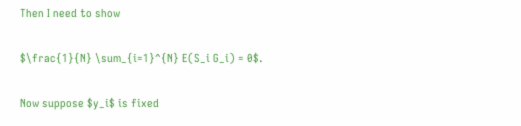Then I need to show

$\frac{1}{N} \sum_{i=1}^{N} E(S_i G_i) = 0$.

Now suppose $y_i$ is fixed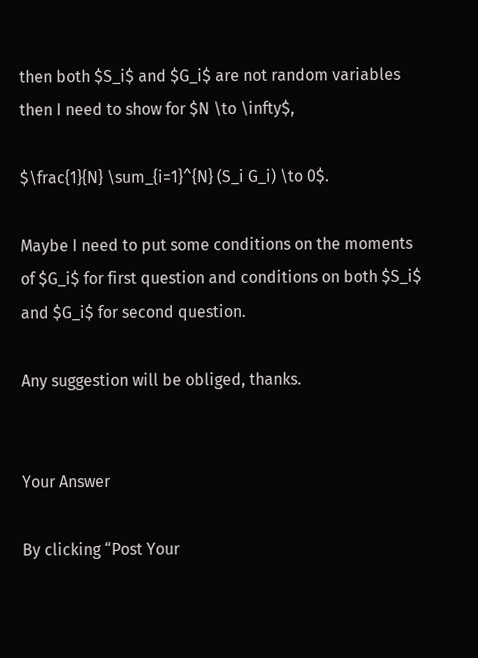then both $S_i$ and $G_i$ are not random variables then I need to show for $N \to \infty$,

$\frac{1}{N} \sum_{i=1}^{N} (S_i G_i) \to 0$.

Maybe I need to put some conditions on the moments of $G_i$ for first question and conditions on both $S_i$ and $G_i$ for second question.

Any suggestion will be obliged, thanks.


Your Answer

By clicking “Post Your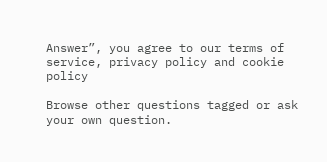Answer”, you agree to our terms of service, privacy policy and cookie policy

Browse other questions tagged or ask your own question.